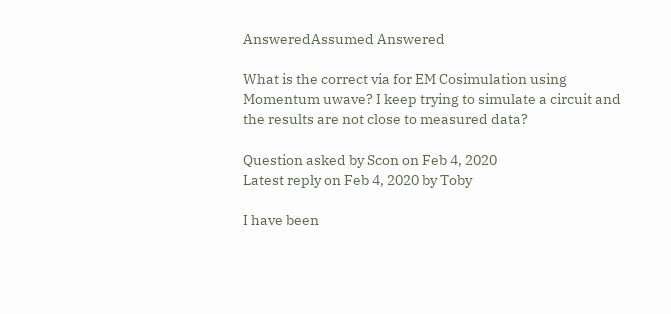AnsweredAssumed Answered

What is the correct via for EM Cosimulation using Momentum uwave? I keep trying to simulate a circuit and the results are not close to measured data?

Question asked by Scon on Feb 4, 2020
Latest reply on Feb 4, 2020 by Toby

I have been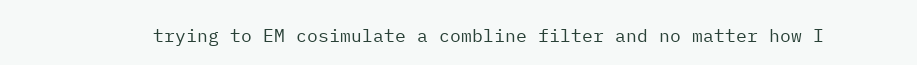trying to EM cosimulate a combline filter and no matter how I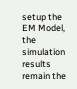setup the EM Model, the simulation results remain the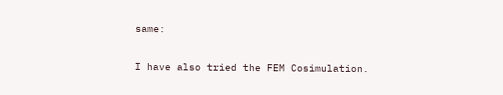same:

I have also tried the FEM Cosimulation.